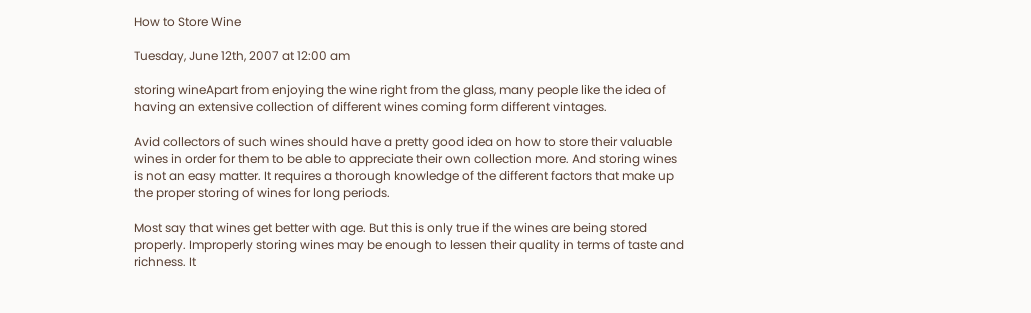How to Store Wine

Tuesday, June 12th, 2007 at 12:00 am

storing wineApart from enjoying the wine right from the glass, many people like the idea of having an extensive collection of different wines coming form different vintages.

Avid collectors of such wines should have a pretty good idea on how to store their valuable wines in order for them to be able to appreciate their own collection more. And storing wines is not an easy matter. It requires a thorough knowledge of the different factors that make up the proper storing of wines for long periods.

Most say that wines get better with age. But this is only true if the wines are being stored properly. Improperly storing wines may be enough to lessen their quality in terms of taste and richness. It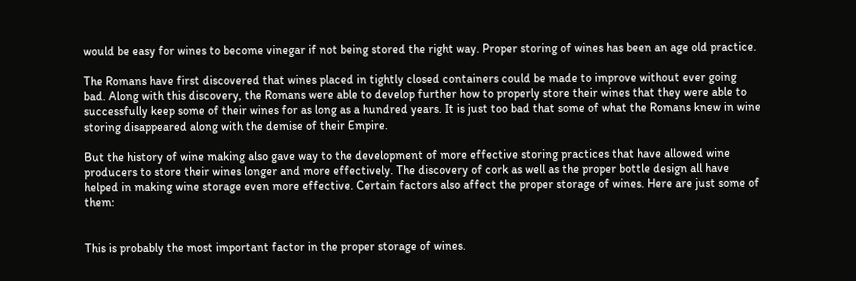would be easy for wines to become vinegar if not being stored the right way. Proper storing of wines has been an age old practice.

The Romans have first discovered that wines placed in tightly closed containers could be made to improve without ever going bad. Along with this discovery, the Romans were able to develop further how to properly store their wines that they were able to successfully keep some of their wines for as long as a hundred years. It is just too bad that some of what the Romans knew in wine storing disappeared along with the demise of their Empire.

But the history of wine making also gave way to the development of more effective storing practices that have allowed wine producers to store their wines longer and more effectively. The discovery of cork as well as the proper bottle design all have helped in making wine storage even more effective. Certain factors also affect the proper storage of wines. Here are just some of them:


This is probably the most important factor in the proper storage of wines.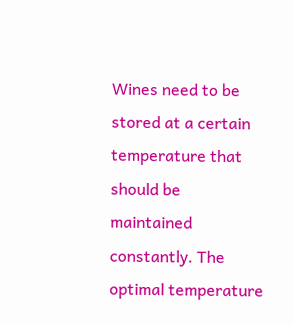Wines need to be stored at a certain temperature that should be maintained constantly. The optimal temperature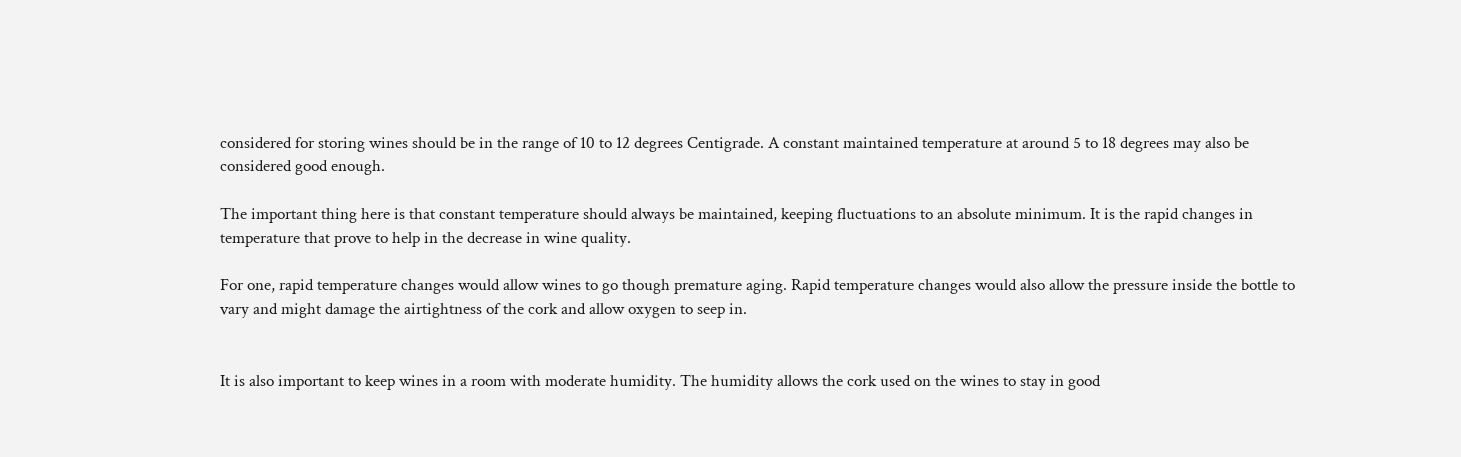considered for storing wines should be in the range of 10 to 12 degrees Centigrade. A constant maintained temperature at around 5 to 18 degrees may also be considered good enough.

The important thing here is that constant temperature should always be maintained, keeping fluctuations to an absolute minimum. It is the rapid changes in temperature that prove to help in the decrease in wine quality.

For one, rapid temperature changes would allow wines to go though premature aging. Rapid temperature changes would also allow the pressure inside the bottle to vary and might damage the airtightness of the cork and allow oxygen to seep in.


It is also important to keep wines in a room with moderate humidity. The humidity allows the cork used on the wines to stay in good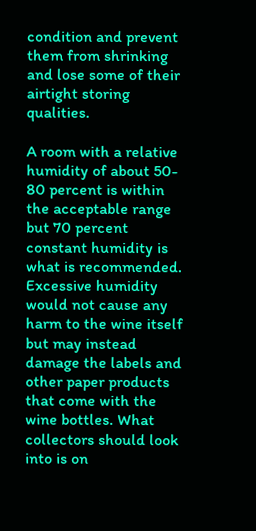condition and prevent them from shrinking and lose some of their airtight storing qualities.

A room with a relative humidity of about 50- 80 percent is within the acceptable range but 70 percent constant humidity is what is recommended. Excessive humidity would not cause any harm to the wine itself but may instead damage the labels and other paper products that come with the wine bottles. What collectors should look into is on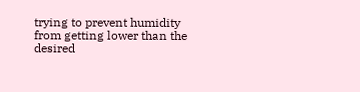trying to prevent humidity from getting lower than the desired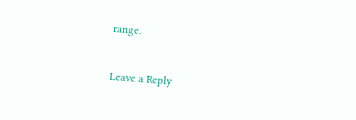range.


Leave a Reply